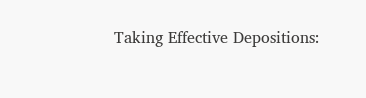Taking Effective Depositions: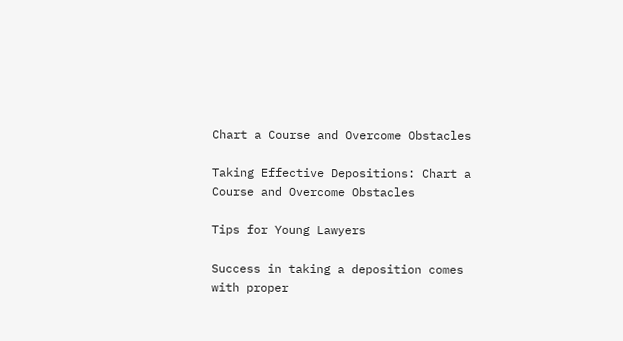Chart a Course and Overcome Obstacles

Taking Effective Depositions: Chart a Course and Overcome Obstacles

Tips for Young Lawyers

Success in taking a deposition comes with proper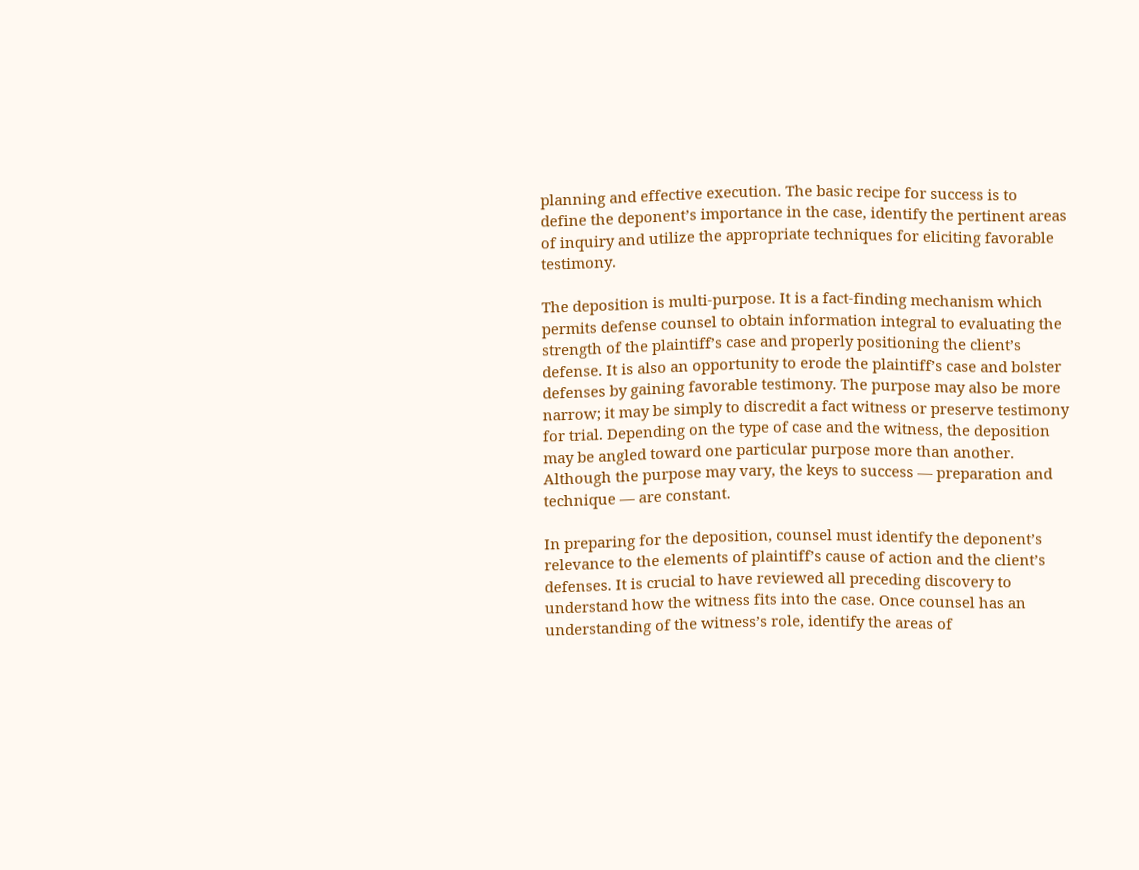planning and effective execution. The basic recipe for success is to define the deponent’s importance in the case, identify the pertinent areas of inquiry and utilize the appropriate techniques for eliciting favorable testimony.

The deposition is multi-purpose. It is a fact-finding mechanism which permits defense counsel to obtain information integral to evaluating the strength of the plaintiff’s case and properly positioning the client’s defense. It is also an opportunity to erode the plaintiff’s case and bolster defenses by gaining favorable testimony. The purpose may also be more narrow; it may be simply to discredit a fact witness or preserve testimony for trial. Depending on the type of case and the witness, the deposition may be angled toward one particular purpose more than another. Although the purpose may vary, the keys to success — preparation and technique — are constant.

In preparing for the deposition, counsel must identify the deponent’s relevance to the elements of plaintiff’s cause of action and the client’s defenses. It is crucial to have reviewed all preceding discovery to understand how the witness fits into the case. Once counsel has an understanding of the witness’s role, identify the areas of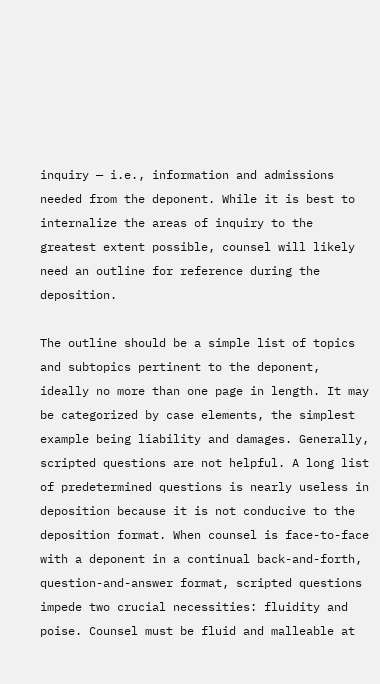inquiry — i.e., information and admissions needed from the deponent. While it is best to internalize the areas of inquiry to the greatest extent possible, counsel will likely need an outline for reference during the deposition.

The outline should be a simple list of topics and subtopics pertinent to the deponent, ideally no more than one page in length. It may be categorized by case elements, the simplest example being liability and damages. Generally, scripted questions are not helpful. A long list of predetermined questions is nearly useless in deposition because it is not conducive to the deposition format. When counsel is face-to-face with a deponent in a continual back-and-forth, question-and-answer format, scripted questions impede two crucial necessities: fluidity and poise. Counsel must be fluid and malleable at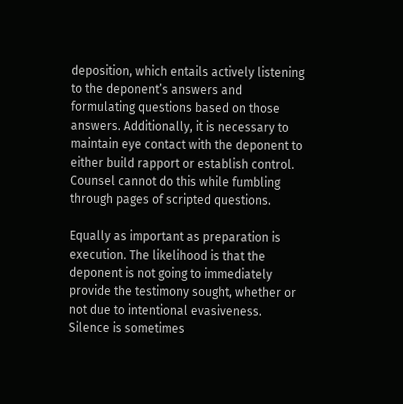deposition, which entails actively listening to the deponent’s answers and formulating questions based on those answers. Additionally, it is necessary to maintain eye contact with the deponent to either build rapport or establish control. Counsel cannot do this while fumbling through pages of scripted questions.

Equally as important as preparation is execution. The likelihood is that the deponent is not going to immediately provide the testimony sought, whether or not due to intentional evasiveness. Silence is sometimes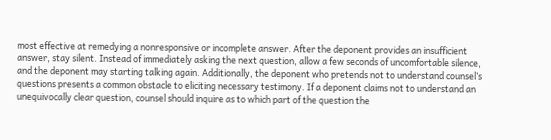most effective at remedying a nonresponsive or incomplete answer. After the deponent provides an insufficient answer, stay silent. Instead of immediately asking the next question, allow a few seconds of uncomfortable silence, and the deponent may starting talking again. Additionally, the deponent who pretends not to understand counsel’s questions presents a common obstacle to eliciting necessary testimony. If a deponent claims not to understand an unequivocally clear question, counsel should inquire as to which part of the question the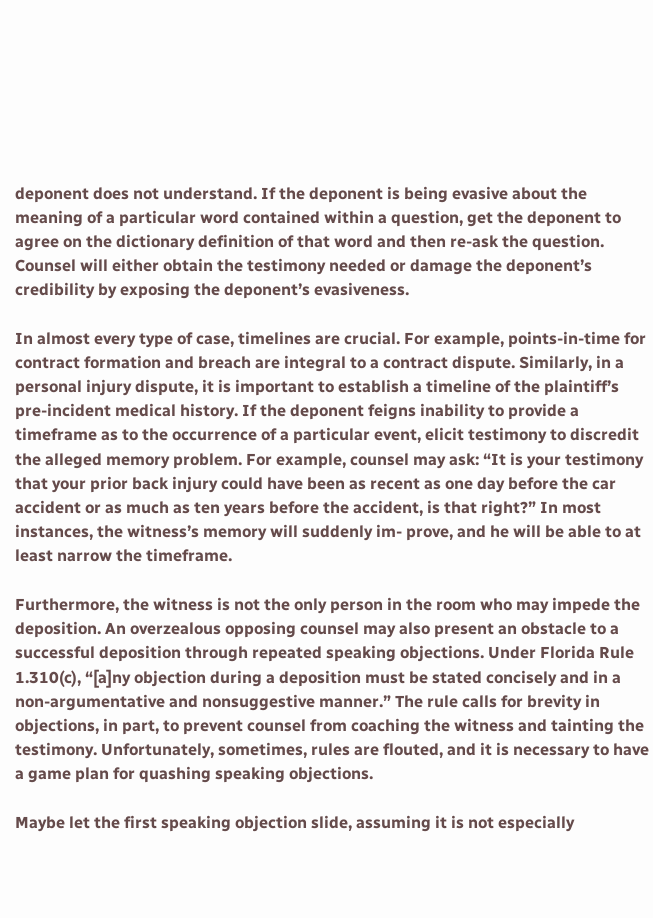deponent does not understand. If the deponent is being evasive about the meaning of a particular word contained within a question, get the deponent to agree on the dictionary definition of that word and then re-ask the question. Counsel will either obtain the testimony needed or damage the deponent’s credibility by exposing the deponent’s evasiveness.

In almost every type of case, timelines are crucial. For example, points-in-time for contract formation and breach are integral to a contract dispute. Similarly, in a personal injury dispute, it is important to establish a timeline of the plaintiff’s pre-incident medical history. If the deponent feigns inability to provide a timeframe as to the occurrence of a particular event, elicit testimony to discredit the alleged memory problem. For example, counsel may ask: “It is your testimony that your prior back injury could have been as recent as one day before the car accident or as much as ten years before the accident, is that right?” In most instances, the witness’s memory will suddenly im- prove, and he will be able to at least narrow the timeframe.

Furthermore, the witness is not the only person in the room who may impede the deposition. An overzealous opposing counsel may also present an obstacle to a successful deposition through repeated speaking objections. Under Florida Rule 1.310(c), “[a]ny objection during a deposition must be stated concisely and in a non-argumentative and nonsuggestive manner.” The rule calls for brevity in objections, in part, to prevent counsel from coaching the witness and tainting the testimony. Unfortunately, sometimes, rules are flouted, and it is necessary to have a game plan for quashing speaking objections.

Maybe let the first speaking objection slide, assuming it is not especially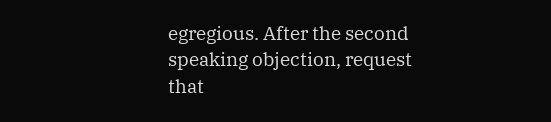egregious. After the second speaking objection, request that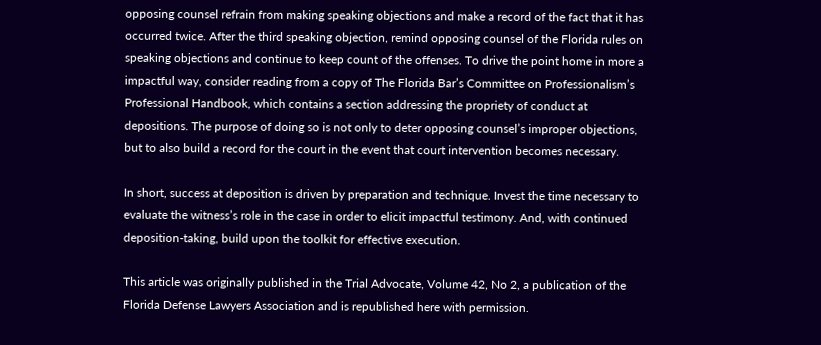opposing counsel refrain from making speaking objections and make a record of the fact that it has occurred twice. After the third speaking objection, remind opposing counsel of the Florida rules on speaking objections and continue to keep count of the offenses. To drive the point home in more a impactful way, consider reading from a copy of The Florida Bar’s Committee on Professionalism’s Professional Handbook, which contains a section addressing the propriety of conduct at depositions. The purpose of doing so is not only to deter opposing counsel’s improper objections, but to also build a record for the court in the event that court intervention becomes necessary.

In short, success at deposition is driven by preparation and technique. Invest the time necessary to evaluate the witness’s role in the case in order to elicit impactful testimony. And, with continued deposition-taking, build upon the toolkit for effective execution.

This article was originally published in the Trial Advocate, Volume 42, No 2, a publication of the Florida Defense Lawyers Association and is republished here with permission.